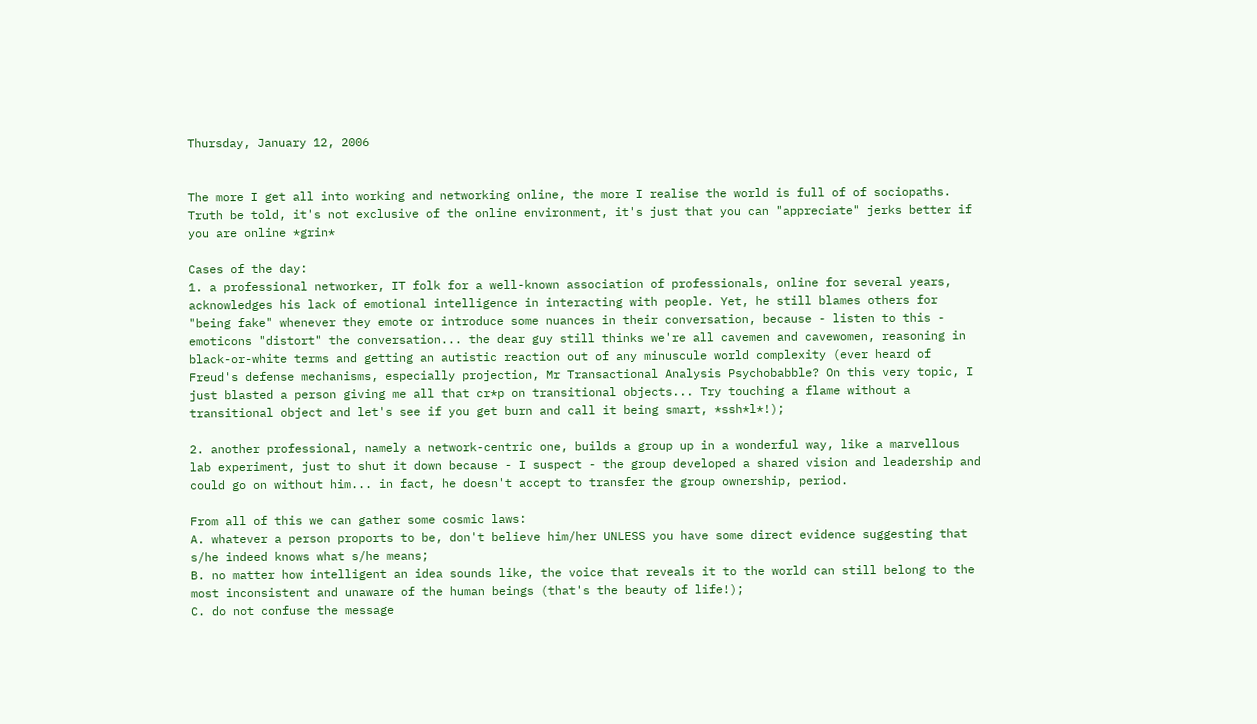Thursday, January 12, 2006


The more I get all into working and networking online, the more I realise the world is full of of sociopaths. Truth be told, it's not exclusive of the online environment, it's just that you can "appreciate" jerks better if you are online *grin*

Cases of the day:
1. a professional networker, IT folk for a well-known association of professionals, online for several years, acknowledges his lack of emotional intelligence in interacting with people. Yet, he still blames others for "being fake" whenever they emote or introduce some nuances in their conversation, because - listen to this - emoticons "distort" the conversation... the dear guy still thinks we're all cavemen and cavewomen, reasoning in black-or-white terms and getting an autistic reaction out of any minuscule world complexity (ever heard of Freud's defense mechanisms, especially projection, Mr Transactional Analysis Psychobabble? On this very topic, I just blasted a person giving me all that cr*p on transitional objects... Try touching a flame without a transitional object and let's see if you get burn and call it being smart, *ssh*l*!);

2. another professional, namely a network-centric one, builds a group up in a wonderful way, like a marvellous lab experiment, just to shut it down because - I suspect - the group developed a shared vision and leadership and could go on without him... in fact, he doesn't accept to transfer the group ownership, period.

From all of this we can gather some cosmic laws:
A. whatever a person proports to be, don't believe him/her UNLESS you have some direct evidence suggesting that s/he indeed knows what s/he means;
B. no matter how intelligent an idea sounds like, the voice that reveals it to the world can still belong to the most inconsistent and unaware of the human beings (that's the beauty of life!);
C. do not confuse the message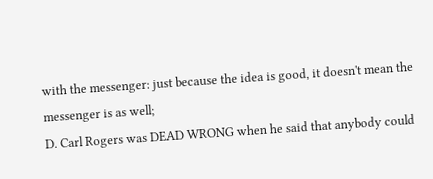with the messenger: just because the idea is good, it doesn't mean the messenger is as well;
D. Carl Rogers was DEAD WRONG when he said that anybody could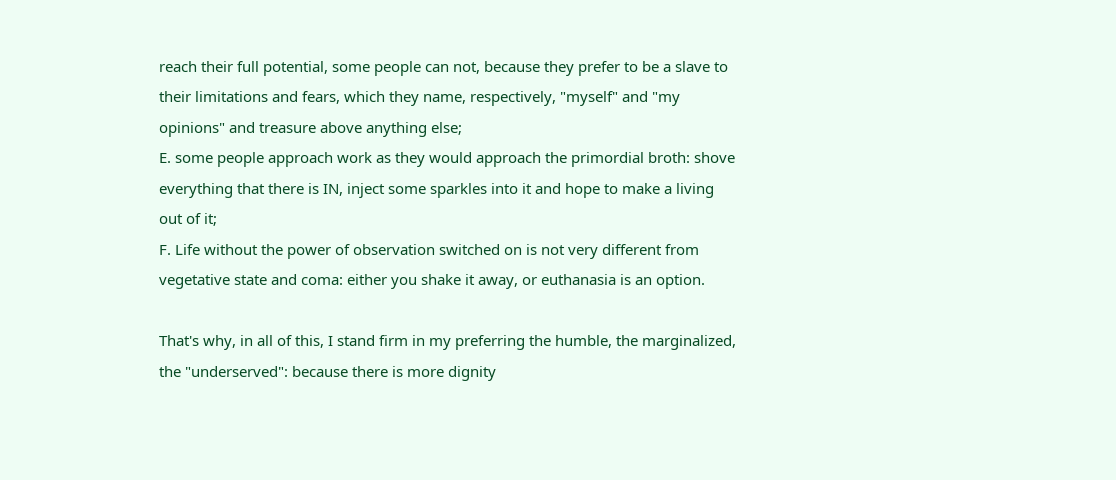reach their full potential, some people can not, because they prefer to be a slave to their limitations and fears, which they name, respectively, "myself" and "my opinions" and treasure above anything else;
E. some people approach work as they would approach the primordial broth: shove everything that there is IN, inject some sparkles into it and hope to make a living out of it;
F. Life without the power of observation switched on is not very different from vegetative state and coma: either you shake it away, or euthanasia is an option.

That's why, in all of this, I stand firm in my preferring the humble, the marginalized, the "underserved": because there is more dignity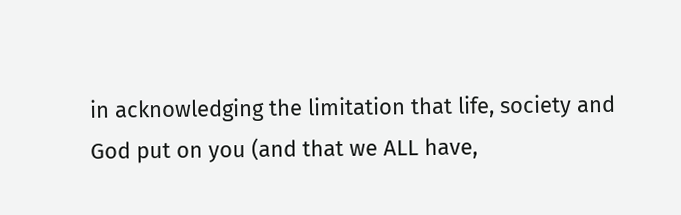in acknowledging the limitation that life, society and God put on you (and that we ALL have,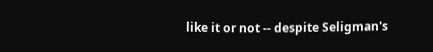like it or not -- despite Seligman's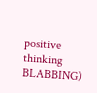positive thinking BLABBING)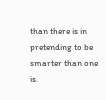than there is in pretending to be smarter than one is.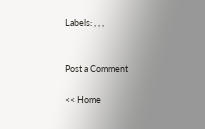Labels: , , ,


Post a Comment

<< Home